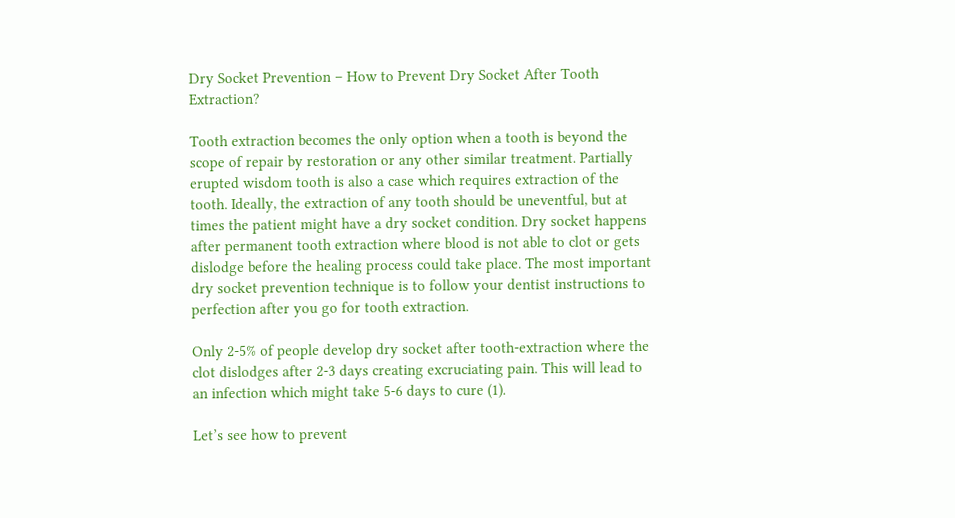Dry Socket Prevention – How to Prevent Dry Socket After Tooth Extraction?

Tooth extraction becomes the only option when a tooth is beyond the scope of repair by restoration or any other similar treatment. Partially erupted wisdom tooth is also a case which requires extraction of the tooth. Ideally, the extraction of any tooth should be uneventful, but at times the patient might have a dry socket condition. Dry socket happens after permanent tooth extraction where blood is not able to clot or gets dislodge before the healing process could take place. The most important dry socket prevention technique is to follow your dentist instructions to perfection after you go for tooth extraction.

Only 2-5% of people develop dry socket after tooth-extraction where the clot dislodges after 2-3 days creating excruciating pain. This will lead to an infection which might take 5-6 days to cure (1).

Let’s see how to prevent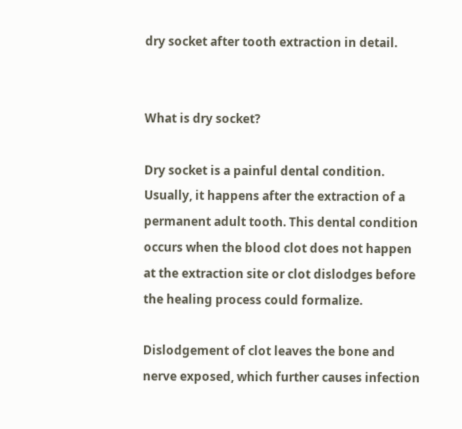dry socket after tooth extraction in detail.


What is dry socket?

Dry socket is a painful dental condition. Usually, it happens after the extraction of a permanent adult tooth. This dental condition occurs when the blood clot does not happen at the extraction site or clot dislodges before the healing process could formalize.

Dislodgement of clot leaves the bone and nerve exposed, which further causes infection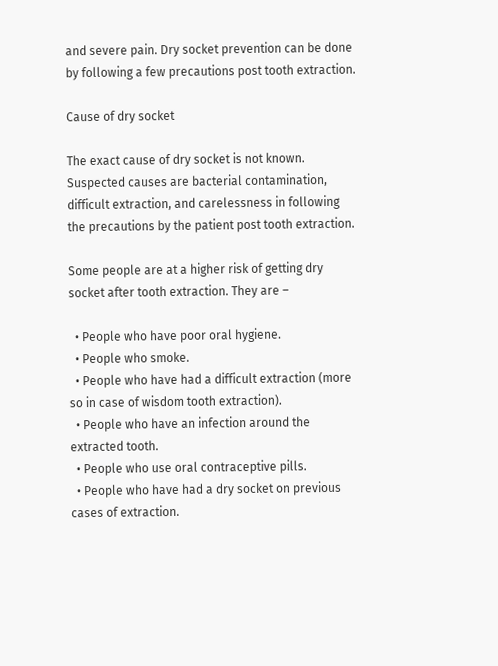and severe pain. Dry socket prevention can be done by following a few precautions post tooth extraction.

Cause of dry socket

The exact cause of dry socket is not known. Suspected causes are bacterial contamination, difficult extraction, and carelessness in following the precautions by the patient post tooth extraction.

Some people are at a higher risk of getting dry socket after tooth extraction. They are –

  • People who have poor oral hygiene.
  • People who smoke.
  • People who have had a difficult extraction (more so in case of wisdom tooth extraction).
  • People who have an infection around the extracted tooth.
  • People who use oral contraceptive pills.
  • People who have had a dry socket on previous cases of extraction.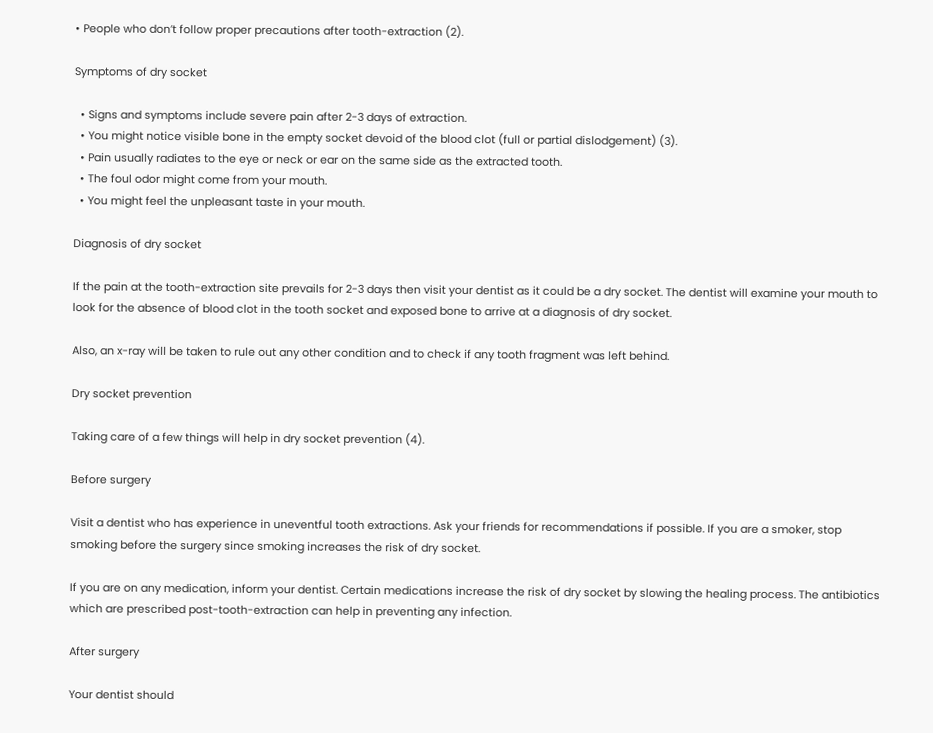• People who don’t follow proper precautions after tooth-extraction (2).

Symptoms of dry socket

  • Signs and symptoms include severe pain after 2-3 days of extraction.
  • You might notice visible bone in the empty socket devoid of the blood clot (full or partial dislodgement) (3).
  • Pain usually radiates to the eye or neck or ear on the same side as the extracted tooth.
  • The foul odor might come from your mouth.
  • You might feel the unpleasant taste in your mouth.

Diagnosis of dry socket

If the pain at the tooth-extraction site prevails for 2-3 days then visit your dentist as it could be a dry socket. The dentist will examine your mouth to look for the absence of blood clot in the tooth socket and exposed bone to arrive at a diagnosis of dry socket.

Also, an x-ray will be taken to rule out any other condition and to check if any tooth fragment was left behind.

Dry socket prevention

Taking care of a few things will help in dry socket prevention (4).

Before surgery

Visit a dentist who has experience in uneventful tooth extractions. Ask your friends for recommendations if possible. If you are a smoker, stop smoking before the surgery since smoking increases the risk of dry socket.

If you are on any medication, inform your dentist. Certain medications increase the risk of dry socket by slowing the healing process. The antibiotics which are prescribed post-tooth-extraction can help in preventing any infection.

After surgery

Your dentist should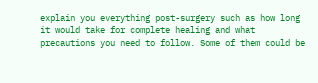explain you everything post-surgery such as how long it would take for complete healing and what precautions you need to follow. Some of them could be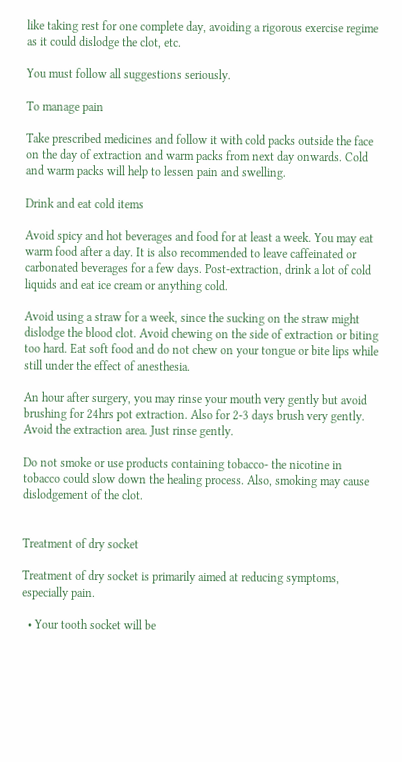like taking rest for one complete day, avoiding a rigorous exercise regime as it could dislodge the clot, etc.

You must follow all suggestions seriously.

To manage pain

Take prescribed medicines and follow it with cold packs outside the face on the day of extraction and warm packs from next day onwards. Cold and warm packs will help to lessen pain and swelling.

Drink and eat cold items

Avoid spicy and hot beverages and food for at least a week. You may eat warm food after a day. It is also recommended to leave caffeinated or carbonated beverages for a few days. Post-extraction, drink a lot of cold liquids and eat ice cream or anything cold.

Avoid using a straw for a week, since the sucking on the straw might dislodge the blood clot. Avoid chewing on the side of extraction or biting too hard. Eat soft food and do not chew on your tongue or bite lips while still under the effect of anesthesia.

An hour after surgery, you may rinse your mouth very gently but avoid brushing for 24hrs pot extraction. Also for 2-3 days brush very gently. Avoid the extraction area. Just rinse gently.

Do not smoke or use products containing tobacco- the nicotine in tobacco could slow down the healing process. Also, smoking may cause dislodgement of the clot.


Treatment of dry socket

Treatment of dry socket is primarily aimed at reducing symptoms, especially pain.

  • Your tooth socket will be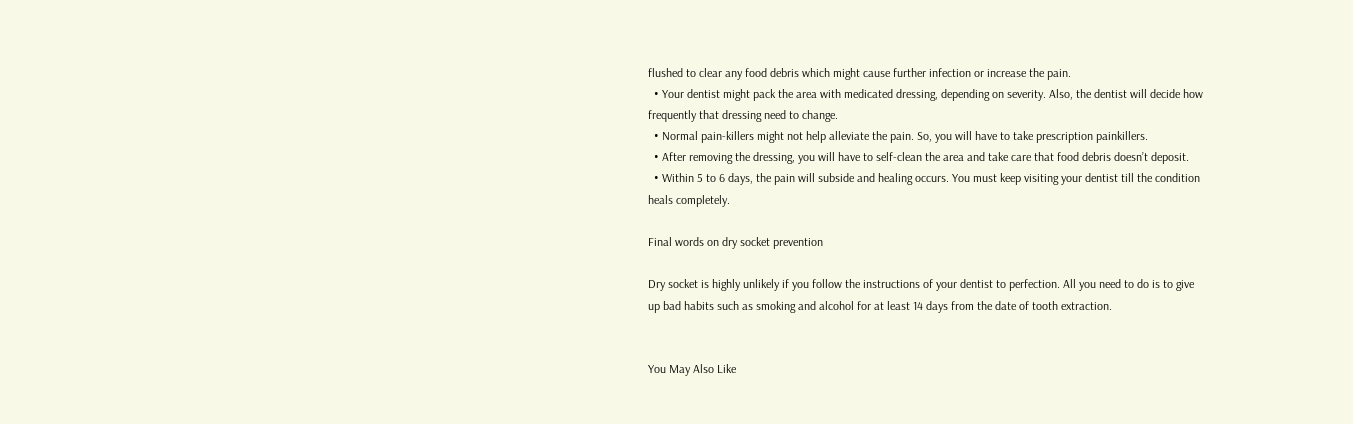flushed to clear any food debris which might cause further infection or increase the pain.
  • Your dentist might pack the area with medicated dressing, depending on severity. Also, the dentist will decide how frequently that dressing need to change.
  • Normal pain-killers might not help alleviate the pain. So, you will have to take prescription painkillers.
  • After removing the dressing, you will have to self-clean the area and take care that food debris doesn’t deposit.
  • Within 5 to 6 days, the pain will subside and healing occurs. You must keep visiting your dentist till the condition heals completely.

Final words on dry socket prevention

Dry socket is highly unlikely if you follow the instructions of your dentist to perfection. All you need to do is to give up bad habits such as smoking and alcohol for at least 14 days from the date of tooth extraction.


You May Also Like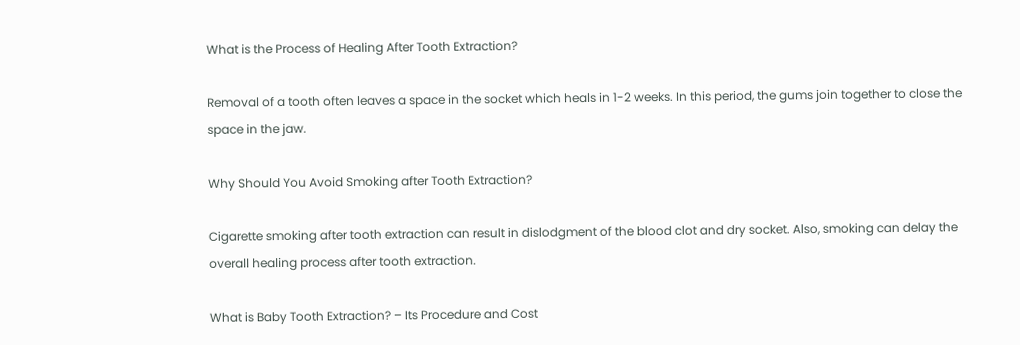What is the Process of Healing After Tooth Extraction?

Removal of a tooth often leaves a space in the socket which heals in 1-2 weeks. In this period, the gums join together to close the space in the jaw.

Why Should You Avoid Smoking after Tooth Extraction?

Cigarette smoking after tooth extraction can result in dislodgment of the blood clot and dry socket. Also, smoking can delay the overall healing process after tooth extraction.

What is Baby Tooth Extraction? – Its Procedure and Cost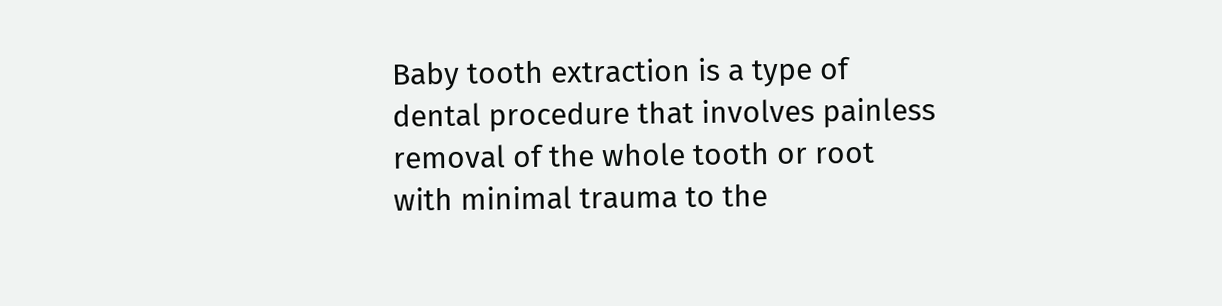Baby tooth extraction is a type of dental procedure that involves painless removal of the whole tooth or root with minimal trauma to the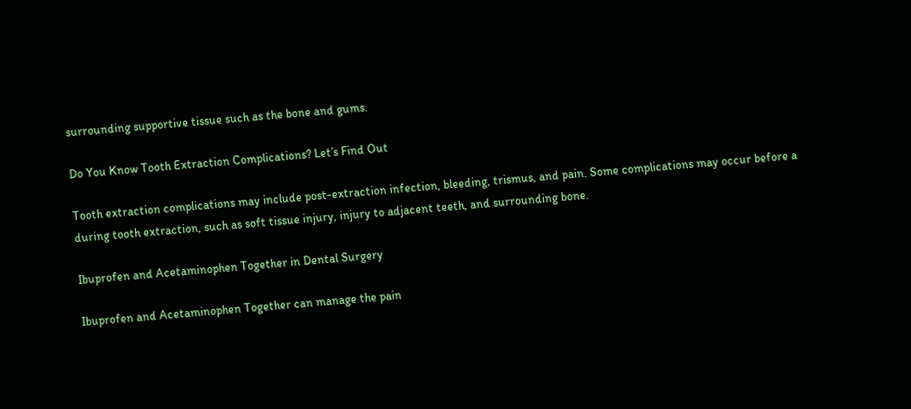surrounding supportive tissue such as the bone and gums.

Do You Know Tooth Extraction Complications? Let’s Find Out

Tooth extraction complications may include post-extraction infection, bleeding, trismus, and pain. Some complications may occur before a during tooth extraction, such as soft tissue injury, injury to adjacent teeth, and surrounding bone.

Ibuprofen and Acetaminophen Together in Dental Surgery

Ibuprofen and Acetaminophen Together can manage the pain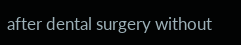after dental surgery without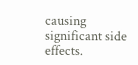causing significant side effects.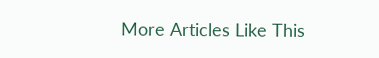More Articles Like This